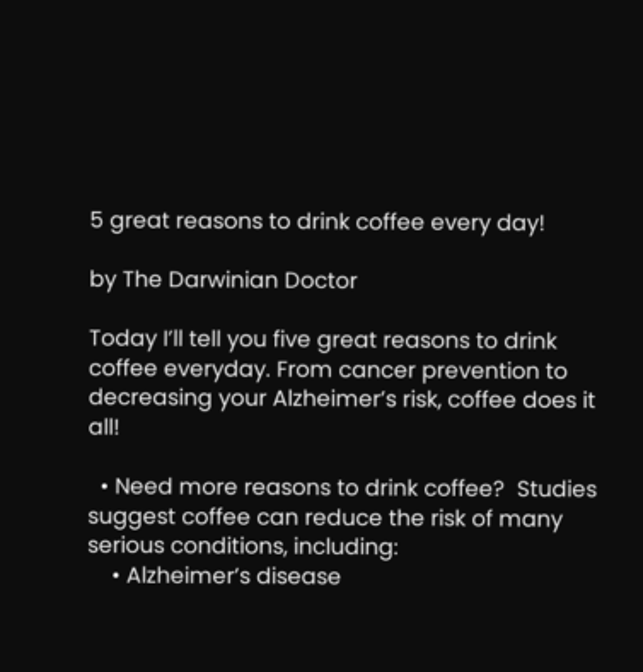5 great reasons to drink coffee every day!

by The Darwinian Doctor

Today I’ll tell you five great reasons to drink coffee everyday. From cancer prevention to decreasing your Alzheimer’s risk, coffee does it all!

  • Need more reasons to drink coffee?  Studies suggest coffee can reduce the risk of many serious conditions, including:
    • Alzheimer’s disease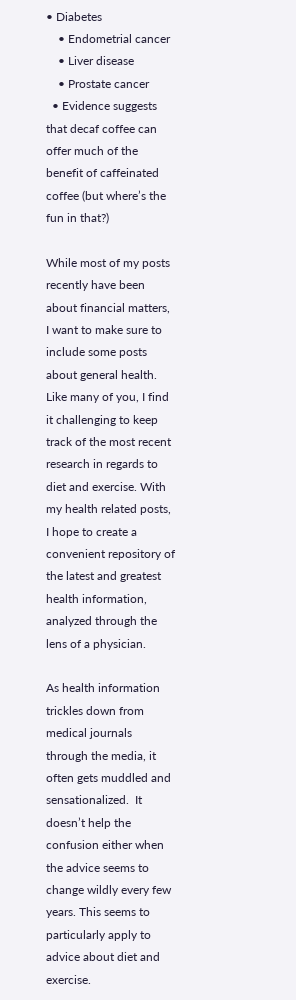• Diabetes
    • Endometrial cancer
    • Liver disease
    • Prostate cancer
  • Evidence suggests that decaf coffee can offer much of the benefit of caffeinated coffee (but where’s the fun in that?)

While most of my posts recently have been about financial matters, I want to make sure to include some posts about general health.  Like many of you, I find it challenging to keep track of the most recent research in regards to diet and exercise. With my health related posts, I hope to create a convenient repository of the latest and greatest health information, analyzed through the lens of a physician.

As health information trickles down from medical journals through the media, it often gets muddled and sensationalized.  It doesn’t help the confusion either when the advice seems to change wildly every few years. This seems to particularly apply to advice about diet and exercise.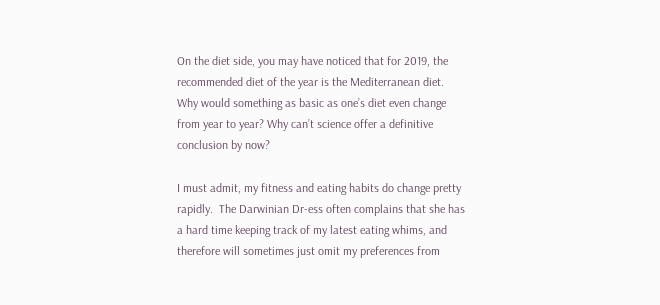On the diet side, you may have noticed that for 2019, the recommended diet of the year is the Mediterranean diet.  Why would something as basic as one’s diet even change from year to year? Why can’t science offer a definitive conclusion by now?

I must admit, my fitness and eating habits do change pretty rapidly.  The Darwinian Dr-ess often complains that she has a hard time keeping track of my latest eating whims, and therefore will sometimes just omit my preferences from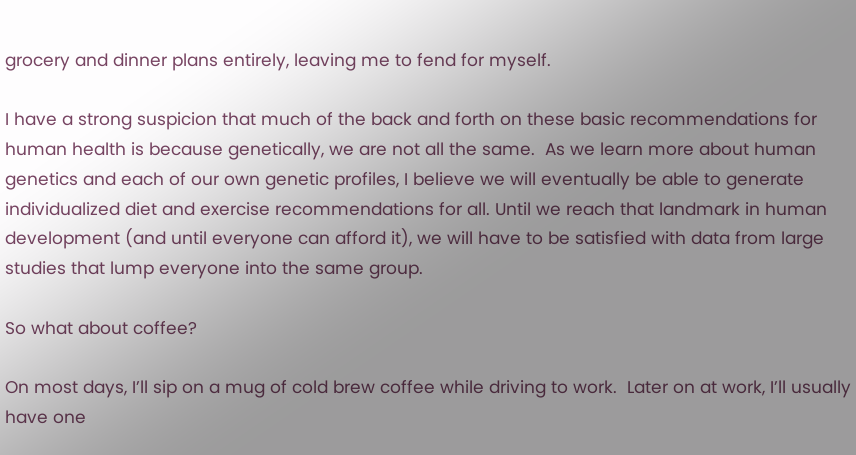grocery and dinner plans entirely, leaving me to fend for myself.

I have a strong suspicion that much of the back and forth on these basic recommendations for human health is because genetically, we are not all the same.  As we learn more about human genetics and each of our own genetic profiles, I believe we will eventually be able to generate individualized diet and exercise recommendations for all. Until we reach that landmark in human development (and until everyone can afford it), we will have to be satisfied with data from large studies that lump everyone into the same group.

So what about coffee?

On most days, I’ll sip on a mug of cold brew coffee while driving to work.  Later on at work, I’ll usually have one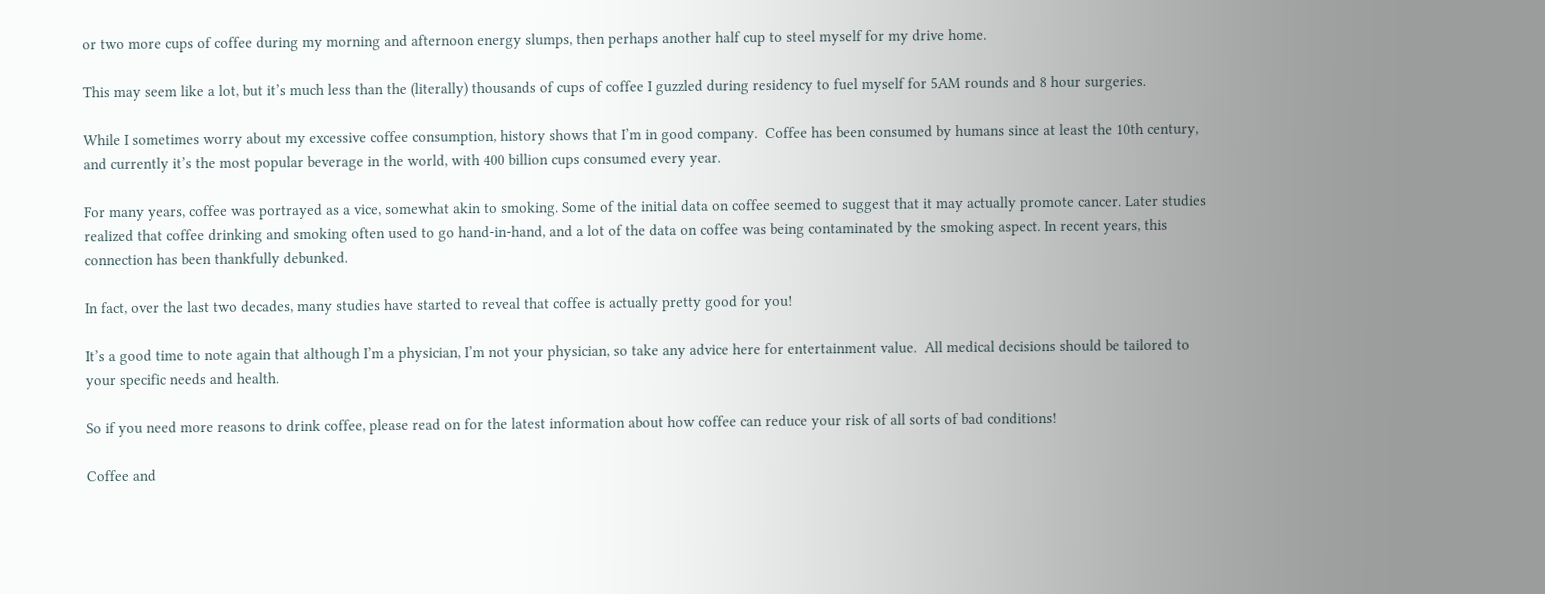or two more cups of coffee during my morning and afternoon energy slumps, then perhaps another half cup to steel myself for my drive home.

This may seem like a lot, but it’s much less than the (literally) thousands of cups of coffee I guzzled during residency to fuel myself for 5AM rounds and 8 hour surgeries.

While I sometimes worry about my excessive coffee consumption, history shows that I’m in good company.  Coffee has been consumed by humans since at least the 10th century, and currently it’s the most popular beverage in the world, with 400 billion cups consumed every year.

For many years, coffee was portrayed as a vice, somewhat akin to smoking. Some of the initial data on coffee seemed to suggest that it may actually promote cancer. Later studies realized that coffee drinking and smoking often used to go hand-in-hand, and a lot of the data on coffee was being contaminated by the smoking aspect. In recent years, this connection has been thankfully debunked.

In fact, over the last two decades, many studies have started to reveal that coffee is actually pretty good for you!

It’s a good time to note again that although I’m a physician, I’m not your physician, so take any advice here for entertainment value.  All medical decisions should be tailored to your specific needs and health.

So if you need more reasons to drink coffee, please read on for the latest information about how coffee can reduce your risk of all sorts of bad conditions!

Coffee and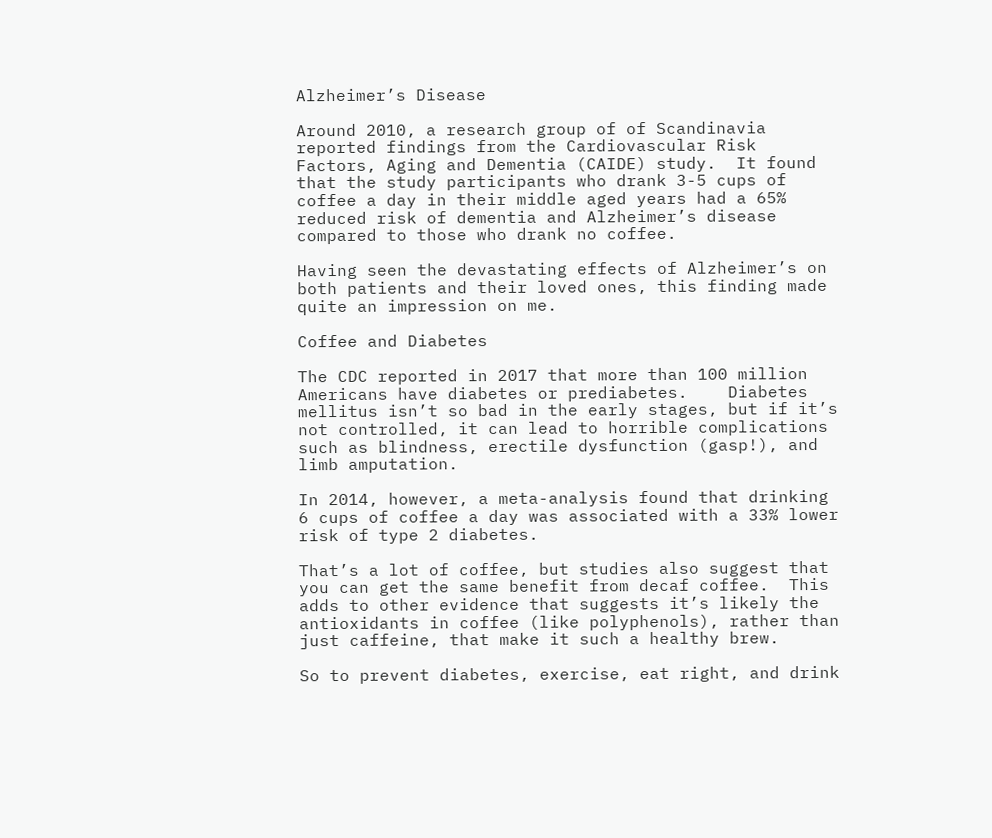Alzheimer’s Disease

Around 2010, a research group of of Scandinavia reported findings from the Cardiovascular Risk Factors, Aging and Dementia (CAIDE) study.  It found that the study participants who drank 3-5 cups of coffee a day in their middle aged years had a 65% reduced risk of dementia and Alzheimer’s disease compared to those who drank no coffee.

Having seen the devastating effects of Alzheimer’s on both patients and their loved ones, this finding made quite an impression on me.

Coffee and Diabetes

The CDC reported in 2017 that more than 100 million Americans have diabetes or prediabetes.    Diabetes mellitus isn’t so bad in the early stages, but if it’s not controlled, it can lead to horrible complications such as blindness, erectile dysfunction (gasp!), and limb amputation.

In 2014, however, a meta-analysis found that drinking 6 cups of coffee a day was associated with a 33% lower risk of type 2 diabetes.

That’s a lot of coffee, but studies also suggest that you can get the same benefit from decaf coffee.  This adds to other evidence that suggests it’s likely the antioxidants in coffee (like polyphenols), rather than just caffeine, that make it such a healthy brew.

So to prevent diabetes, exercise, eat right, and drink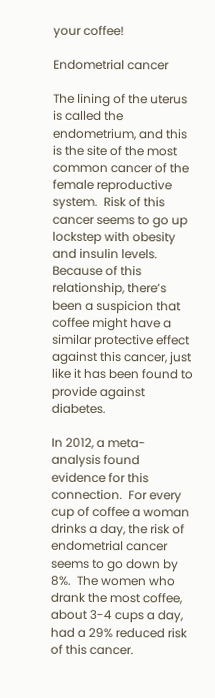your coffee!

Endometrial cancer

The lining of the uterus is called the endometrium, and this is the site of the most common cancer of the female reproductive system.  Risk of this cancer seems to go up lockstep with obesity and insulin levels. Because of this relationship, there’s been a suspicion that coffee might have a similar protective effect against this cancer, just like it has been found to provide against diabetes.

In 2012, a meta-analysis found evidence for this connection.  For every cup of coffee a woman drinks a day, the risk of endometrial cancer seems to go down by 8%.  The women who drank the most coffee, about 3-4 cups a day, had a 29% reduced risk of this cancer.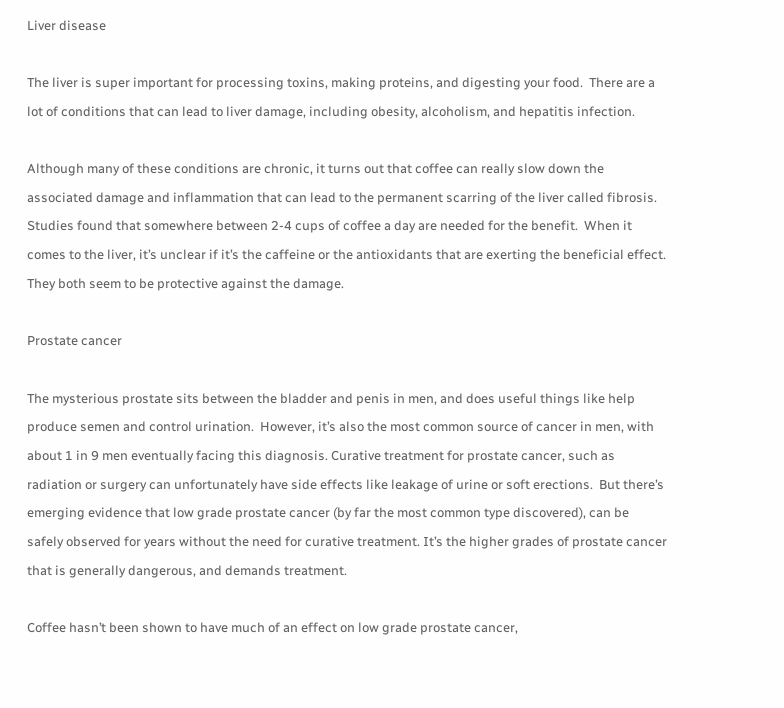Liver disease

The liver is super important for processing toxins, making proteins, and digesting your food.  There are a lot of conditions that can lead to liver damage, including obesity, alcoholism, and hepatitis infection.

Although many of these conditions are chronic, it turns out that coffee can really slow down the associated damage and inflammation that can lead to the permanent scarring of the liver called fibrosis. Studies found that somewhere between 2-4 cups of coffee a day are needed for the benefit.  When it comes to the liver, it’s unclear if it’s the caffeine or the antioxidants that are exerting the beneficial effect. They both seem to be protective against the damage.

Prostate cancer

The mysterious prostate sits between the bladder and penis in men, and does useful things like help produce semen and control urination.  However, it’s also the most common source of cancer in men, with about 1 in 9 men eventually facing this diagnosis. Curative treatment for prostate cancer, such as radiation or surgery can unfortunately have side effects like leakage of urine or soft erections.  But there’s emerging evidence that low grade prostate cancer (by far the most common type discovered), can be safely observed for years without the need for curative treatment. It’s the higher grades of prostate cancer that is generally dangerous, and demands treatment.

Coffee hasn’t been shown to have much of an effect on low grade prostate cancer,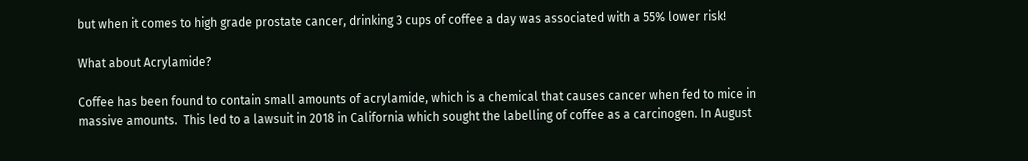but when it comes to high grade prostate cancer, drinking 3 cups of coffee a day was associated with a 55% lower risk!

What about Acrylamide?

Coffee has been found to contain small amounts of acrylamide, which is a chemical that causes cancer when fed to mice in massive amounts.  This led to a lawsuit in 2018 in California which sought the labelling of coffee as a carcinogen. In August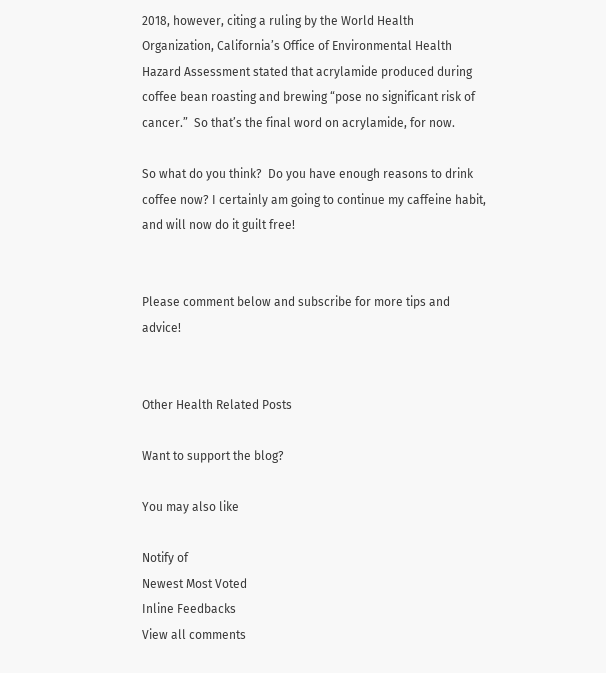2018, however, citing a ruling by the World Health Organization, California’s Office of Environmental Health Hazard Assessment stated that acrylamide produced during coffee bean roasting and brewing “pose no significant risk of cancer.”  So that’s the final word on acrylamide, for now.

So what do you think?  Do you have enough reasons to drink coffee now? I certainly am going to continue my caffeine habit, and will now do it guilt free!


Please comment below and subscribe for more tips and advice!


Other Health Related Posts

Want to support the blog?

You may also like

Notify of
Newest Most Voted
Inline Feedbacks
View all comments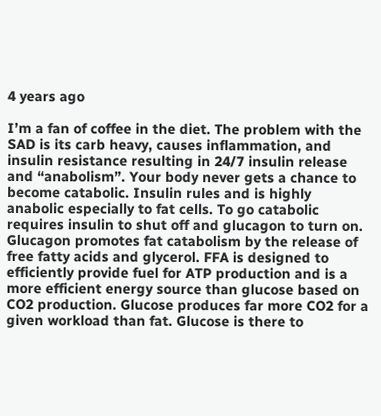4 years ago

I’m a fan of coffee in the diet. The problem with the SAD is its carb heavy, causes inflammation, and insulin resistance resulting in 24/7 insulin release and “anabolism”. Your body never gets a chance to become catabolic. Insulin rules and is highly anabolic especially to fat cells. To go catabolic requires insulin to shut off and glucagon to turn on. Glucagon promotes fat catabolism by the release of free fatty acids and glycerol. FFA is designed to efficiently provide fuel for ATP production and is a more efficient energy source than glucose based on CO2 production. Glucose produces far more CO2 for a given workload than fat. Glucose is there to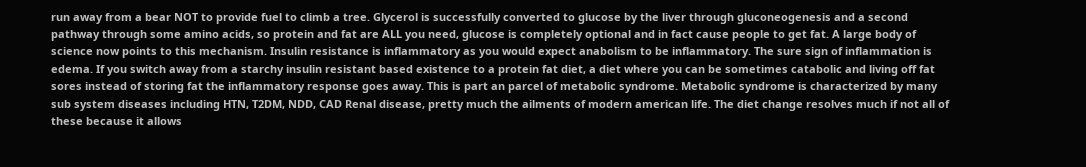run away from a bear NOT to provide fuel to climb a tree. Glycerol is successfully converted to glucose by the liver through gluconeogenesis and a second pathway through some amino acids, so protein and fat are ALL you need, glucose is completely optional and in fact cause people to get fat. A large body of science now points to this mechanism. Insulin resistance is inflammatory as you would expect anabolism to be inflammatory. The sure sign of inflammation is edema. If you switch away from a starchy insulin resistant based existence to a protein fat diet, a diet where you can be sometimes catabolic and living off fat sores instead of storing fat the inflammatory response goes away. This is part an parcel of metabolic syndrome. Metabolic syndrome is characterized by many sub system diseases including HTN, T2DM, NDD, CAD Renal disease, pretty much the ailments of modern american life. The diet change resolves much if not all of these because it allows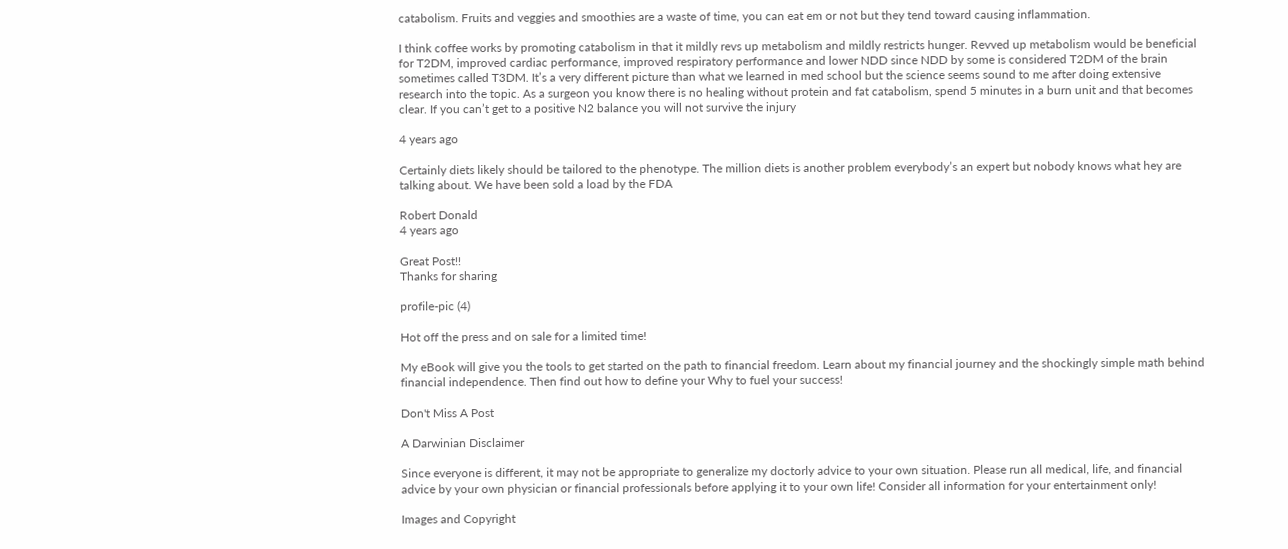catabolism. Fruits and veggies and smoothies are a waste of time, you can eat em or not but they tend toward causing inflammation.

I think coffee works by promoting catabolism in that it mildly revs up metabolism and mildly restricts hunger. Revved up metabolism would be beneficial for T2DM, improved cardiac performance, improved respiratory performance and lower NDD since NDD by some is considered T2DM of the brain sometimes called T3DM. It’s a very different picture than what we learned in med school but the science seems sound to me after doing extensive research into the topic. As a surgeon you know there is no healing without protein and fat catabolism, spend 5 minutes in a burn unit and that becomes clear. If you can’t get to a positive N2 balance you will not survive the injury

4 years ago

Certainly diets likely should be tailored to the phenotype. The million diets is another problem everybody’s an expert but nobody knows what hey are talking about. We have been sold a load by the FDA

Robert Donald
4 years ago

Great Post!!
Thanks for sharing

profile-pic (4)

Hot off the press and on sale for a limited time!

My eBook will give you the tools to get started on the path to financial freedom. Learn about my financial journey and the shockingly simple math behind financial independence. Then find out how to define your Why to fuel your success!

Don't Miss A Post

A Darwinian Disclaimer

Since everyone is different, it may not be appropriate to generalize my doctorly advice to your own situation. Please run all medical, life, and financial advice by your own physician or financial professionals before applying it to your own life! Consider all information for your entertainment only!

Images and Copyright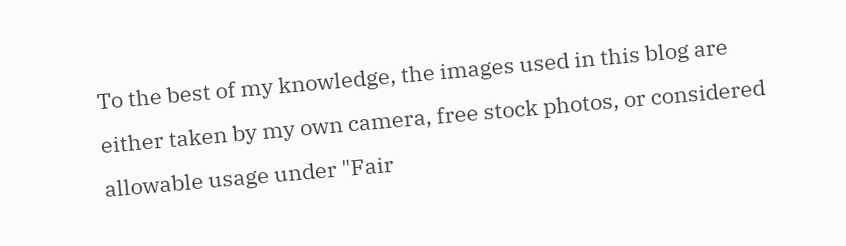To the best of my knowledge, the images used in this blog are either taken by my own camera, free stock photos, or considered allowable usage under "Fair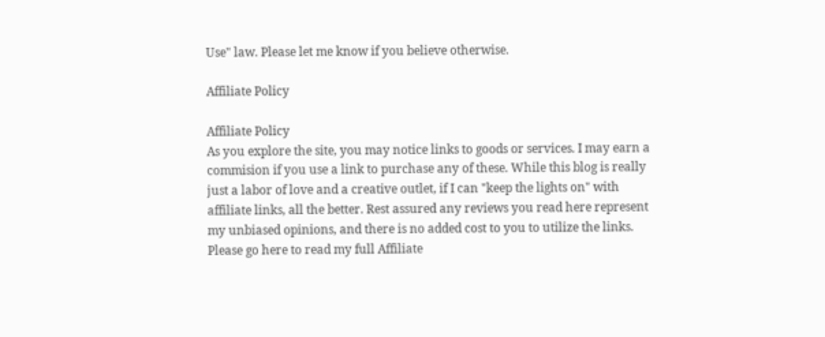Use" law. Please let me know if you believe otherwise.

Affiliate Policy

Affiliate Policy
As you explore the site, you may notice links to goods or services. I may earn a commision if you use a link to purchase any of these. While this blog is really just a labor of love and a creative outlet, if I can "keep the lights on" with affiliate links, all the better. Rest assured any reviews you read here represent my unbiased opinions, and there is no added cost to you to utilize the links. Please go here to read my full Affiliate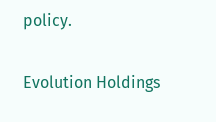policy.

Evolution Holdings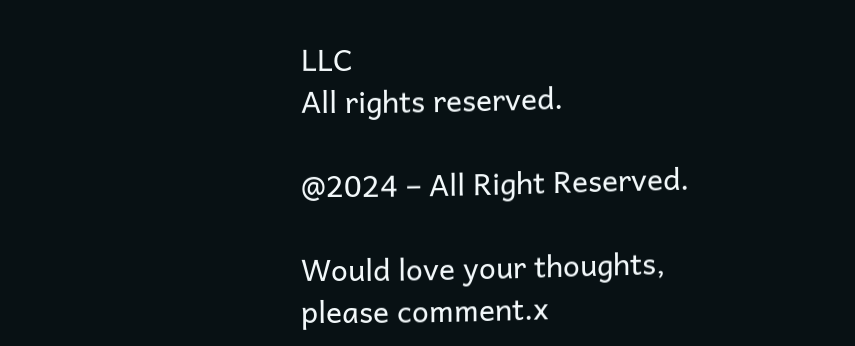LLC
All rights reserved.

@2024 – All Right Reserved.

Would love your thoughts, please comment.x